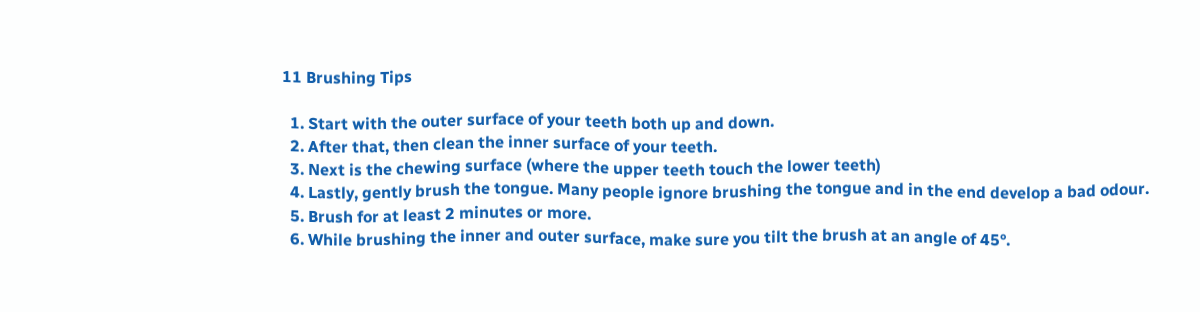11 Brushing Tips

  1. Start with the outer surface of your teeth both up and down.
  2. After that, then clean the inner surface of your teeth.
  3. Next is the chewing surface (where the upper teeth touch the lower teeth)
  4. Lastly, gently brush the tongue. Many people ignore brushing the tongue and in the end develop a bad odour.
  5. Brush for at least 2 minutes or more.
  6. While brushing the inner and outer surface, make sure you tilt the brush at an angle of 45°.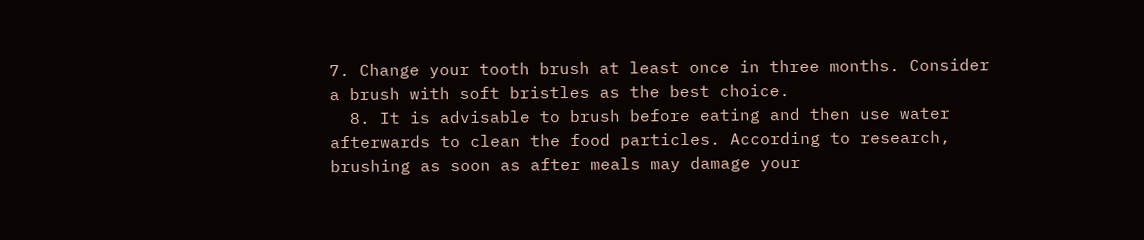7. Change your tooth brush at least once in three months. Consider a brush with soft bristles as the best choice.
  8. It is advisable to brush before eating and then use water afterwards to clean the food particles. According to research, brushing as soon as after meals may damage your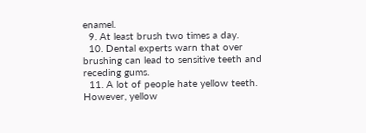enamel.
  9. At least brush two times a day.
  10. Dental experts warn that over brushing can lead to sensitive teeth and receding gums.
  11. A lot of people hate yellow teeth. However, yellow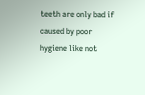teeth are only bad if caused by poor hygiene like not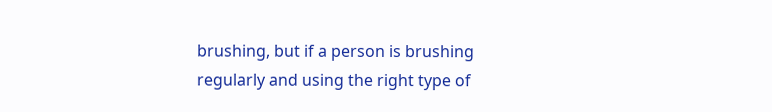brushing, but if a person is brushing regularly and using the right type of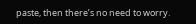paste, then there’s no need to worry.